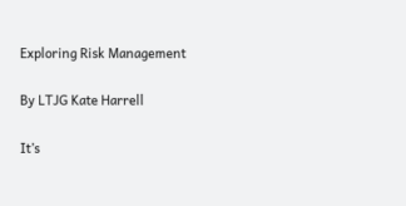Exploring Risk Management

By LTJG Kate Harrell

It’s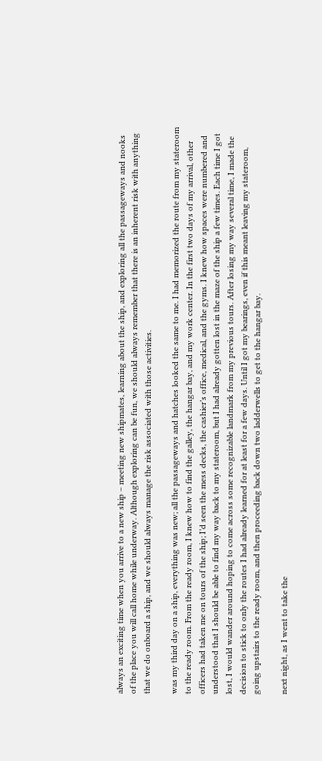always an exciting time when you arrive to a new ship – meeting new shipmates, learning about the ship, and exploring all the passageways and nooks of the place you will call home while underway. Although exploring can be fun, we should always remember that there is an inherent risk with anything that we do onboard a ship, and we should always manage the risk associated with those activities.

was my third day on a ship, everything was new; all the passageways and hatches looked the same to me. I had memorized the route from my stateroom to the ready room. From the ready room, I knew how to find the galley, the hangar bay, and my work center. In the first two days of my arrival, other officers had taken me on tours of the ship; I’d seen the mess decks, the cashier’s office, medical, and the gyms. I knew how spaces were numbered and understood that I should be able to find my way back to my stateroom, but I had already gotten lost in the maze of the ship a few times. Each time I got lost, I would wander around hoping to come across some recognizable landmark from my previous tours. After losing my way several time, I made the decision to stick to only the routes I had already learned for at least for a few days. Until I got my bearings, even if this meant leaving my stateroom, going upstairs to the ready room, and then proceeding back down two ladderwells to get to the hangar bay.

next night, as I went to take the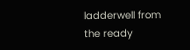ladderwell from the ready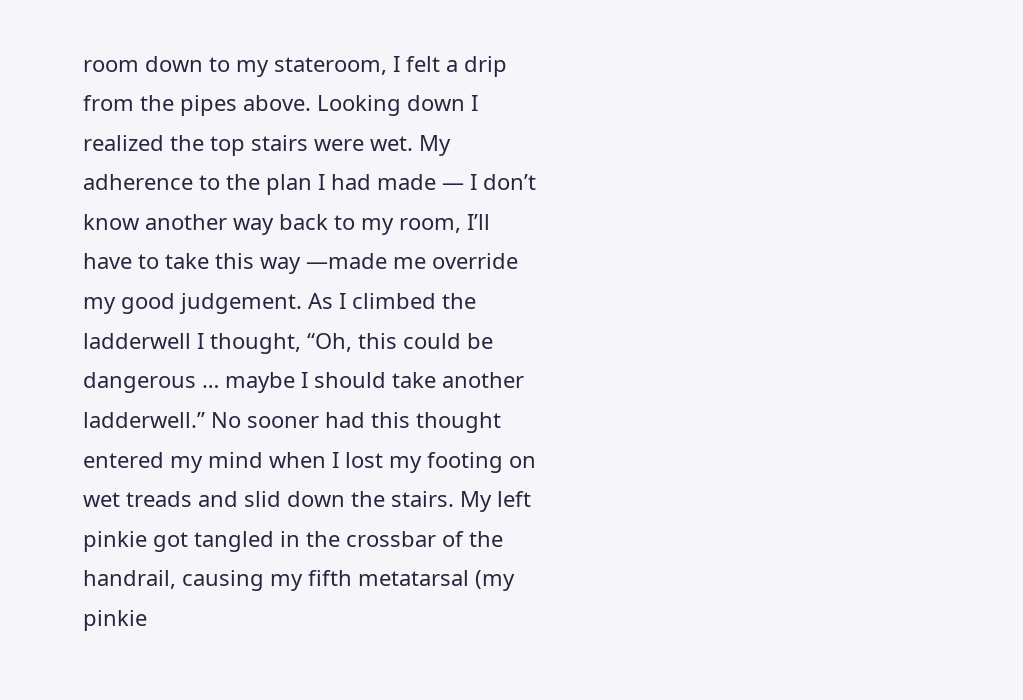room down to my stateroom, I felt a drip from the pipes above. Looking down I realized the top stairs were wet. My adherence to the plan I had made — I don’t know another way back to my room, I’ll have to take this way —made me override my good judgement. As I climbed the ladderwell I thought, “Oh, this could be dangerous … maybe I should take another ladderwell.” No sooner had this thought entered my mind when I lost my footing on wet treads and slid down the stairs. My left pinkie got tangled in the crossbar of the handrail, causing my fifth metatarsal (my pinkie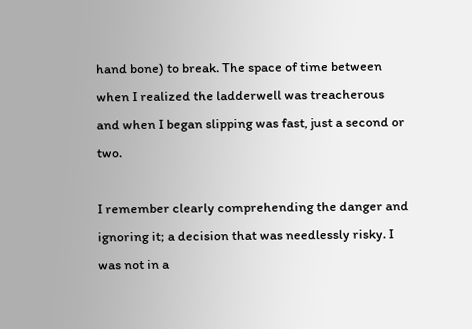hand bone) to break. The space of time between when I realized the ladderwell was treacherous and when I began slipping was fast, just a second or two.

I remember clearly comprehending the danger and ignoring it; a decision that was needlessly risky. I was not in a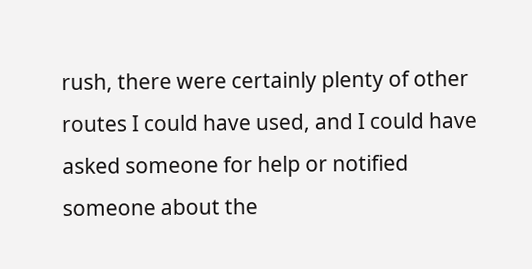rush, there were certainly plenty of other routes I could have used, and I could have asked someone for help or notified someone about the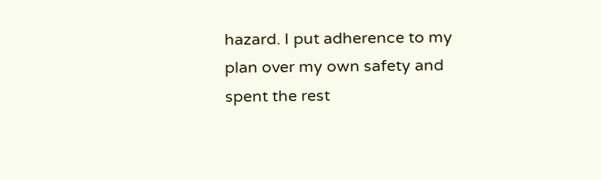hazard. I put adherence to my plan over my own safety and spent the rest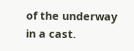of the underway in a cast.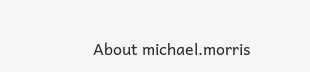About michael.morris